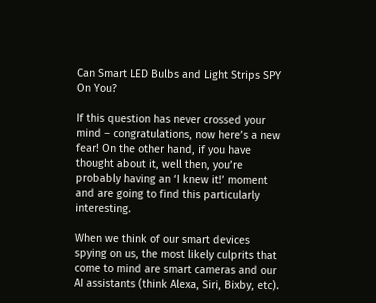Can Smart LED Bulbs and Light Strips SPY On You?

If this question has never crossed your mind – congratulations, now here’s a new fear! On the other hand, if you have thought about it, well then, you’re probably having an ‘I knew it!’ moment and are going to find this particularly interesting.

When we think of our smart devices spying on us, the most likely culprits that come to mind are smart cameras and our AI assistants (think Alexa, Siri, Bixby, etc).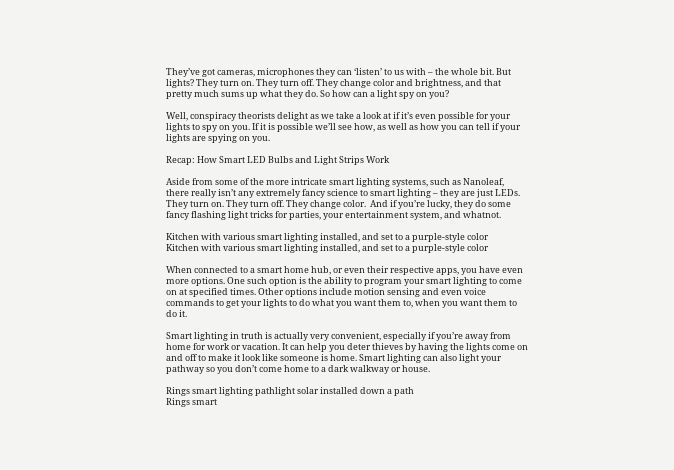They’ve got cameras, microphones they can ‘listen’ to us with – the whole bit. But lights? They turn on. They turn off. They change color and brightness, and that pretty much sums up what they do. So how can a light spy on you?

Well, conspiracy theorists delight as we take a look at if it’s even possible for your lights to spy on you. If it is possible we’ll see how, as well as how you can tell if your lights are spying on you.

Recap: How Smart LED Bulbs and Light Strips Work

Aside from some of the more intricate smart lighting systems, such as Nanoleaf, there really isn’t any extremely fancy science to smart lighting – they are just LEDs. They turn on. They turn off. They change color.  And if you’re lucky, they do some fancy flashing light tricks for parties, your entertainment system, and whatnot.

Kitchen with various smart lighting installed, and set to a purple-style color
Kitchen with various smart lighting installed, and set to a purple-style color

When connected to a smart home hub, or even their respective apps, you have even more options. One such option is the ability to program your smart lighting to come on at specified times. Other options include motion sensing and even voice commands to get your lights to do what you want them to, when you want them to do it.

Smart lighting in truth is actually very convenient, especially if you’re away from home for work or vacation. It can help you deter thieves by having the lights come on and off to make it look like someone is home. Smart lighting can also light your pathway so you don’t come home to a dark walkway or house.

Rings smart lighting pathlight solar installed down a path
Rings smart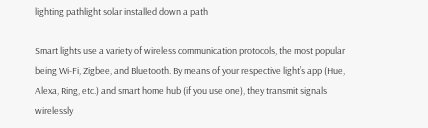lighting pathlight solar installed down a path

Smart lights use a variety of wireless communication protocols, the most popular being Wi-Fi, Zigbee, and Bluetooth. By means of your respective light’s app (Hue, Alexa, Ring, etc.) and smart home hub (if you use one), they transmit signals wirelessly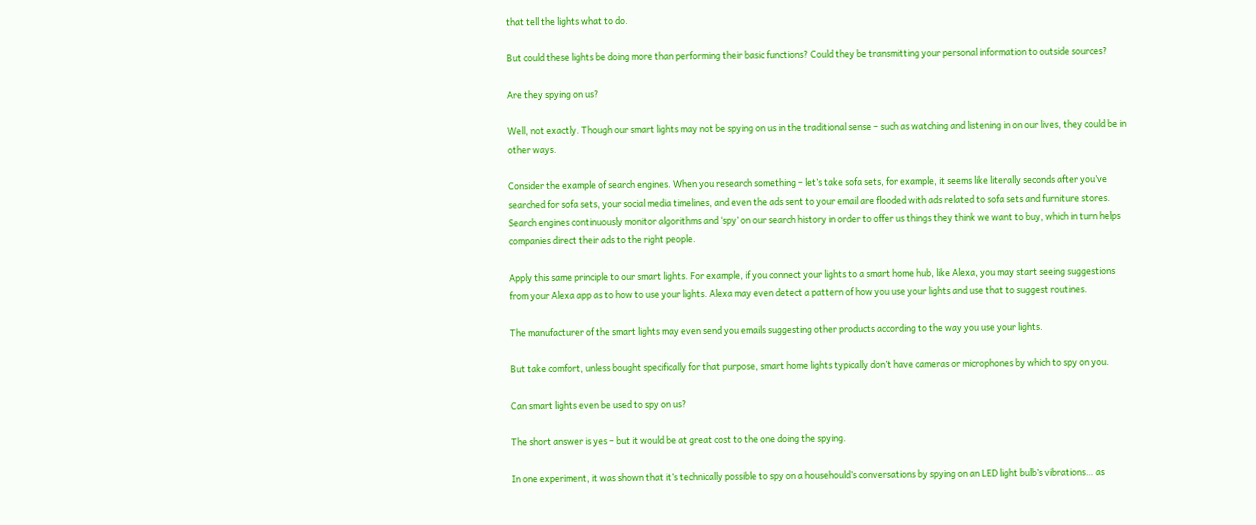that tell the lights what to do.

But could these lights be doing more than performing their basic functions? Could they be transmitting your personal information to outside sources?

Are they spying on us?

Well, not exactly. Though our smart lights may not be spying on us in the traditional sense – such as watching and listening in on our lives, they could be in other ways.

Consider the example of search engines. When you research something – let’s take sofa sets, for example, it seems like literally seconds after you’ve searched for sofa sets, your social media timelines, and even the ads sent to your email are flooded with ads related to sofa sets and furniture stores. Search engines continuously monitor algorithms and ‘spy’ on our search history in order to offer us things they think we want to buy, which in turn helps companies direct their ads to the right people.

Apply this same principle to our smart lights. For example, if you connect your lights to a smart home hub, like Alexa, you may start seeing suggestions from your Alexa app as to how to use your lights. Alexa may even detect a pattern of how you use your lights and use that to suggest routines.

The manufacturer of the smart lights may even send you emails suggesting other products according to the way you use your lights.

But take comfort, unless bought specifically for that purpose, smart home lights typically don’t have cameras or microphones by which to spy on you.

Can smart lights even be used to spy on us?

The short answer is yes – but it would be at great cost to the one doing the spying.

In one experiment, it was shown that it’s technically possible to spy on a househould’s conversations by spying on an LED light bulb’s vibrations… as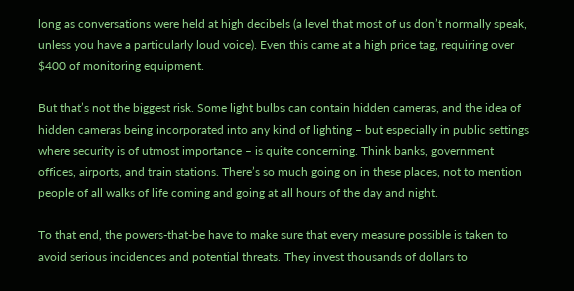long as conversations were held at high decibels (a level that most of us don’t normally speak, unless you have a particularly loud voice). Even this came at a high price tag, requiring over $400 of monitoring equipment.

But that’s not the biggest risk. Some light bulbs can contain hidden cameras, and the idea of hidden cameras being incorporated into any kind of lighting – but especially in public settings where security is of utmost importance – is quite concerning. Think banks, government offices, airports, and train stations. There’s so much going on in these places, not to mention people of all walks of life coming and going at all hours of the day and night.

To that end, the powers-that-be have to make sure that every measure possible is taken to avoid serious incidences and potential threats. They invest thousands of dollars to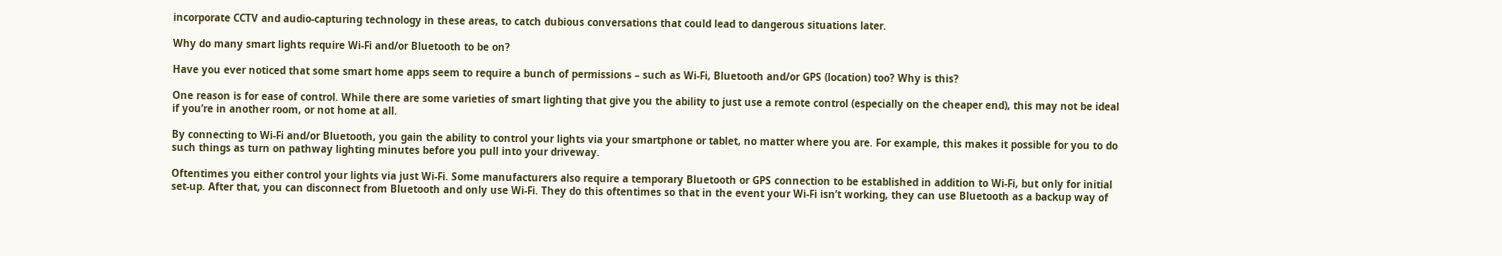incorporate CCTV and audio-capturing technology in these areas, to catch dubious conversations that could lead to dangerous situations later.

Why do many smart lights require Wi-Fi and/or Bluetooth to be on?

Have you ever noticed that some smart home apps seem to require a bunch of permissions – such as Wi-Fi, Bluetooth and/or GPS (location) too? Why is this?

One reason is for ease of control. While there are some varieties of smart lighting that give you the ability to just use a remote control (especially on the cheaper end), this may not be ideal if you’re in another room, or not home at all.

By connecting to Wi-Fi and/or Bluetooth, you gain the ability to control your lights via your smartphone or tablet, no matter where you are. For example, this makes it possible for you to do such things as turn on pathway lighting minutes before you pull into your driveway.

Oftentimes you either control your lights via just Wi-Fi. Some manufacturers also require a temporary Bluetooth or GPS connection to be established in addition to Wi-Fi, but only for initial set-up. After that, you can disconnect from Bluetooth and only use Wi-Fi. They do this oftentimes so that in the event your Wi-Fi isn’t working, they can use Bluetooth as a backup way of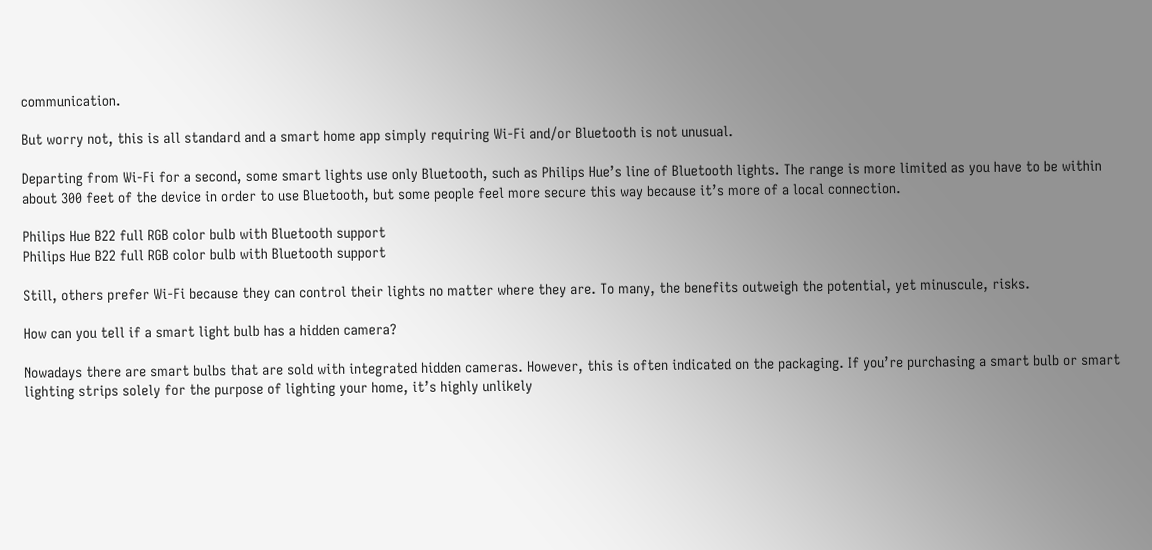communication.

But worry not, this is all standard and a smart home app simply requiring Wi-Fi and/or Bluetooth is not unusual.

Departing from Wi-Fi for a second, some smart lights use only Bluetooth, such as Philips Hue’s line of Bluetooth lights. The range is more limited as you have to be within about 300 feet of the device in order to use Bluetooth, but some people feel more secure this way because it’s more of a local connection.

Philips Hue B22 full RGB color bulb with Bluetooth support
Philips Hue B22 full RGB color bulb with Bluetooth support

Still, others prefer Wi-Fi because they can control their lights no matter where they are. To many, the benefits outweigh the potential, yet minuscule, risks.

How can you tell if a smart light bulb has a hidden camera?

Nowadays there are smart bulbs that are sold with integrated hidden cameras. However, this is often indicated on the packaging. If you’re purchasing a smart bulb or smart lighting strips solely for the purpose of lighting your home, it’s highly unlikely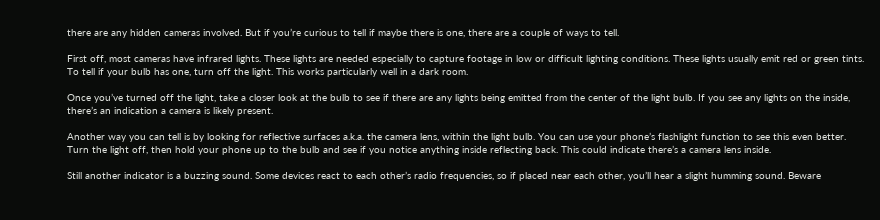there are any hidden cameras involved. But if you’re curious to tell if maybe there is one, there are a couple of ways to tell.

First off, most cameras have infrared lights. These lights are needed especially to capture footage in low or difficult lighting conditions. These lights usually emit red or green tints. To tell if your bulb has one, turn off the light. This works particularly well in a dark room.

Once you’ve turned off the light, take a closer look at the bulb to see if there are any lights being emitted from the center of the light bulb. If you see any lights on the inside, there’s an indication a camera is likely present.

Another way you can tell is by looking for reflective surfaces a.k.a. the camera lens, within the light bulb. You can use your phone’s flashlight function to see this even better. Turn the light off, then hold your phone up to the bulb and see if you notice anything inside reflecting back. This could indicate there’s a camera lens inside.

Still another indicator is a buzzing sound. Some devices react to each other’s radio frequencies, so if placed near each other, you’ll hear a slight humming sound. Beware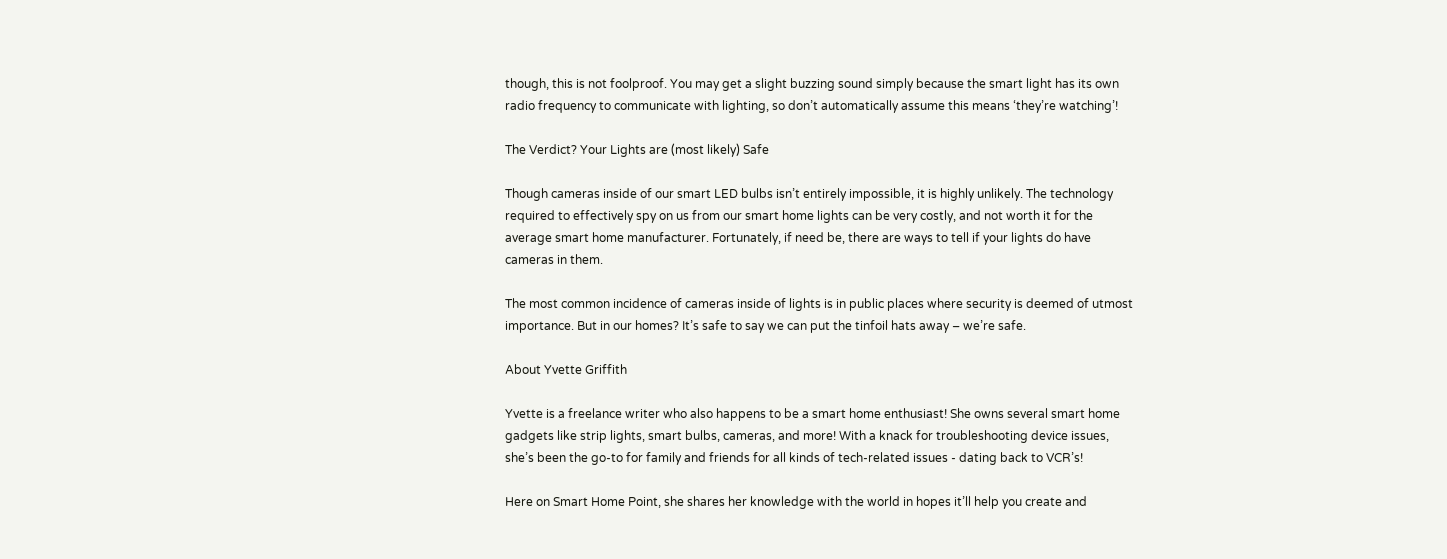though, this is not foolproof. You may get a slight buzzing sound simply because the smart light has its own radio frequency to communicate with lighting, so don’t automatically assume this means ‘they’re watching’!

The Verdict? Your Lights are (most likely) Safe

Though cameras inside of our smart LED bulbs isn’t entirely impossible, it is highly unlikely. The technology required to effectively spy on us from our smart home lights can be very costly, and not worth it for the average smart home manufacturer. Fortunately, if need be, there are ways to tell if your lights do have cameras in them.

The most common incidence of cameras inside of lights is in public places where security is deemed of utmost importance. But in our homes? It’s safe to say we can put the tinfoil hats away – we’re safe.

About Yvette Griffith

Yvette is a freelance writer who also happens to be a smart home enthusiast! She owns several smart home gadgets like strip lights, smart bulbs, cameras, and more! With a knack for troubleshooting device issues, she’s been the go-to for family and friends for all kinds of tech-related issues - dating back to VCR’s!

Here on Smart Home Point, she shares her knowledge with the world in hopes it’ll help you create and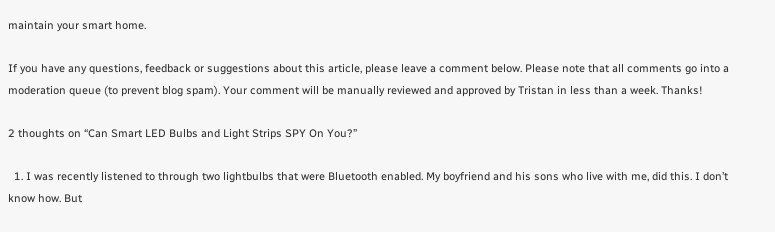maintain your smart home.

If you have any questions, feedback or suggestions about this article, please leave a comment below. Please note that all comments go into a moderation queue (to prevent blog spam). Your comment will be manually reviewed and approved by Tristan in less than a week. Thanks!

2 thoughts on “Can Smart LED Bulbs and Light Strips SPY On You?”

  1. I was recently listened to through two lightbulbs that were Bluetooth enabled. My boyfriend and his sons who live with me, did this. I don’t know how. But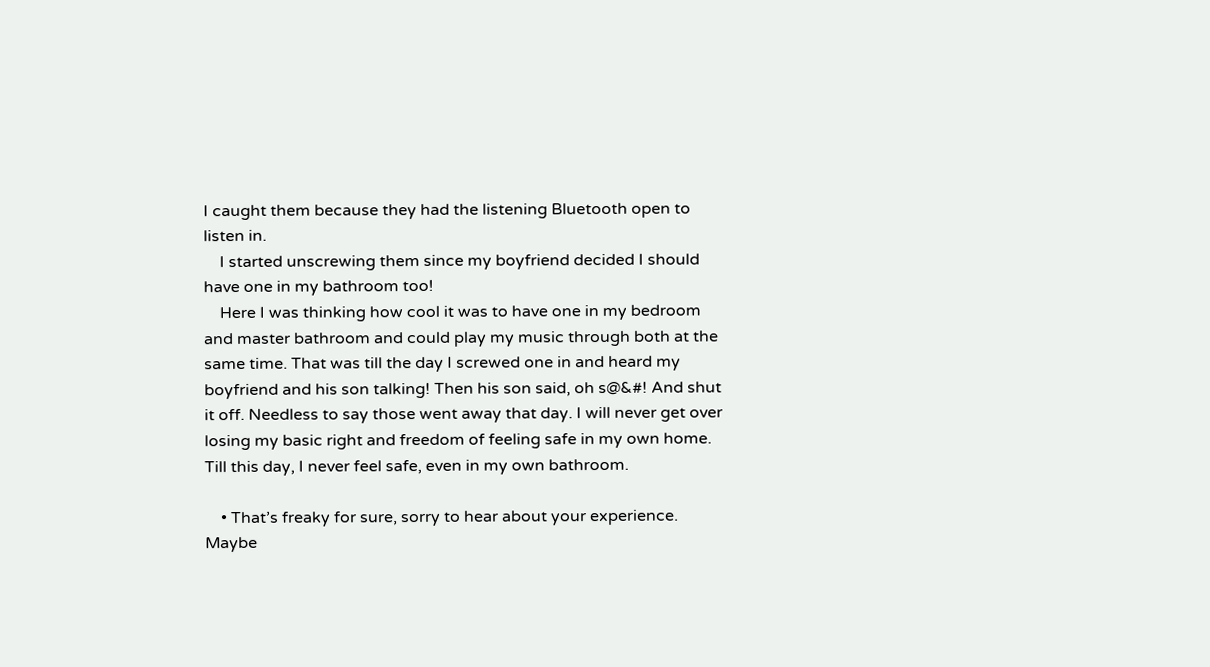I caught them because they had the listening Bluetooth open to listen in.
    I started unscrewing them since my boyfriend decided I should have one in my bathroom too!
    Here I was thinking how cool it was to have one in my bedroom and master bathroom and could play my music through both at the same time. That was till the day I screwed one in and heard my boyfriend and his son talking! Then his son said, oh s@&#! And shut it off. Needless to say those went away that day. I will never get over losing my basic right and freedom of feeling safe in my own home. Till this day, I never feel safe, even in my own bathroom.

    • That’s freaky for sure, sorry to hear about your experience. Maybe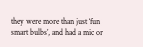they were more than just ‘fun smart bulbs’, and had a mic or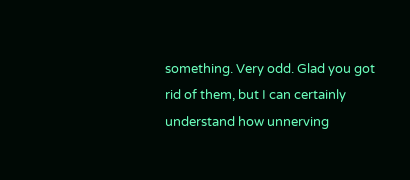something. Very odd. Glad you got rid of them, but I can certainly understand how unnerving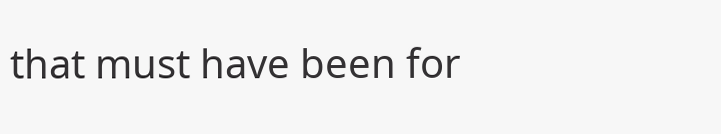that must have been for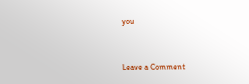you


Leave a Comment